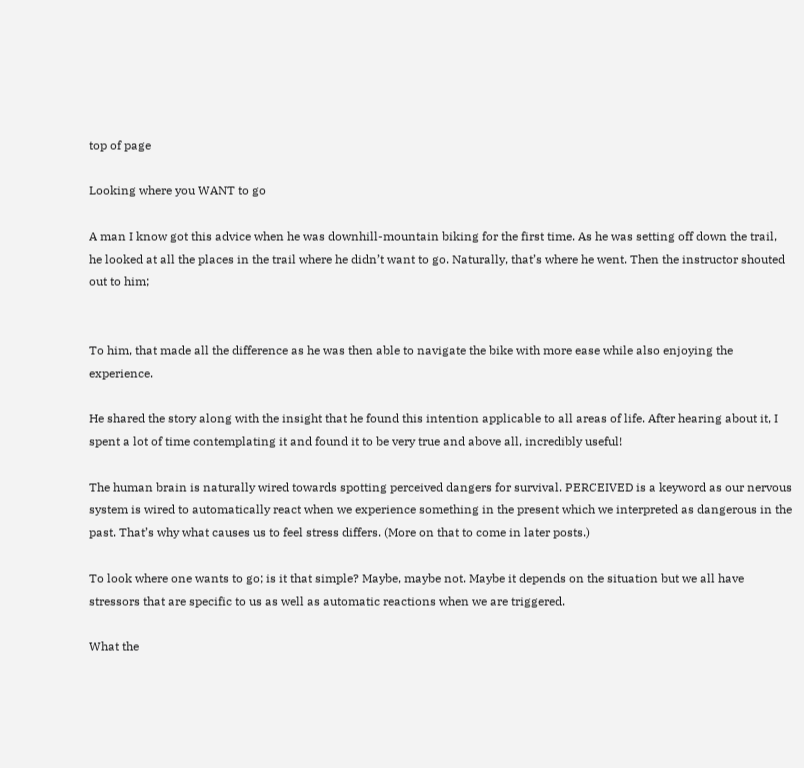top of page

Looking where you WANT to go

A man I know got this advice when he was downhill-mountain biking for the first time. As he was setting off down the trail, he looked at all the places in the trail where he didn’t want to go. Naturally, that’s where he went. Then the instructor shouted out to him;


To him, that made all the difference as he was then able to navigate the bike with more ease while also enjoying the experience.

He shared the story along with the insight that he found this intention applicable to all areas of life. After hearing about it, I spent a lot of time contemplating it and found it to be very true and above all, incredibly useful!

The human brain is naturally wired towards spotting perceived dangers for survival. PERCEIVED is a keyword as our nervous system is wired to automatically react when we experience something in the present which we interpreted as dangerous in the past. That’s why what causes us to feel stress differs. (More on that to come in later posts.)

To look where one wants to go; is it that simple? Maybe, maybe not. Maybe it depends on the situation but we all have stressors that are specific to us as well as automatic reactions when we are triggered.

What the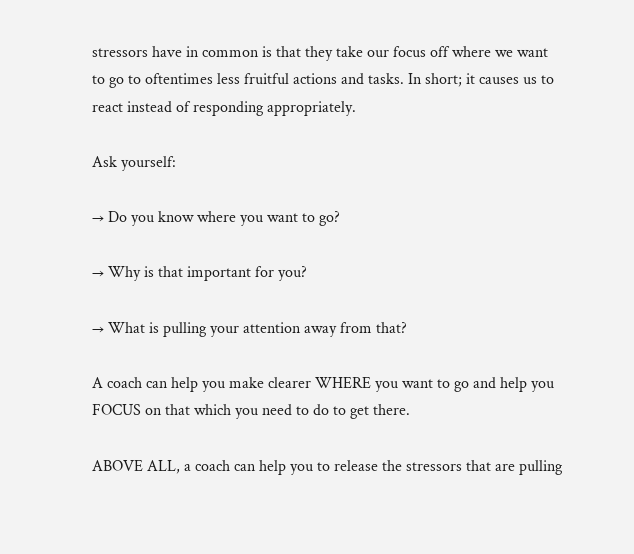stressors have in common is that they take our focus off where we want to go to oftentimes less fruitful actions and tasks. In short; it causes us to react instead of responding appropriately.

Ask yourself:

→ Do you know where you want to go?

→ Why is that important for you?

→ What is pulling your attention away from that?

A coach can help you make clearer WHERE you want to go and help you FOCUS on that which you need to do to get there.

ABOVE ALL, a coach can help you to release the stressors that are pulling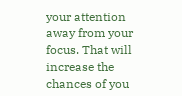your attention away from your focus. That will increase the chances of you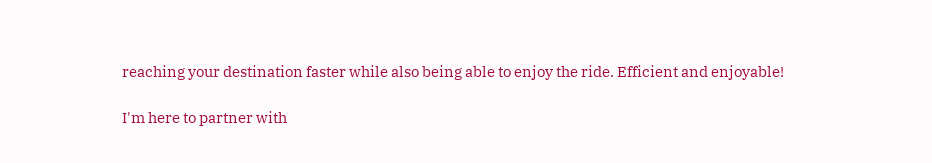reaching your destination faster while also being able to enjoy the ride. Efficient and enjoyable!

I'm here to partner with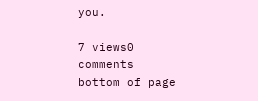you.

7 views0 comments
bottom of page